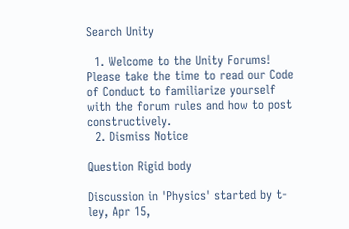Search Unity

  1. Welcome to the Unity Forums! Please take the time to read our Code of Conduct to familiarize yourself with the forum rules and how to post constructively.
  2. Dismiss Notice

Question Rigid body

Discussion in 'Physics' started by t-ley, Apr 15,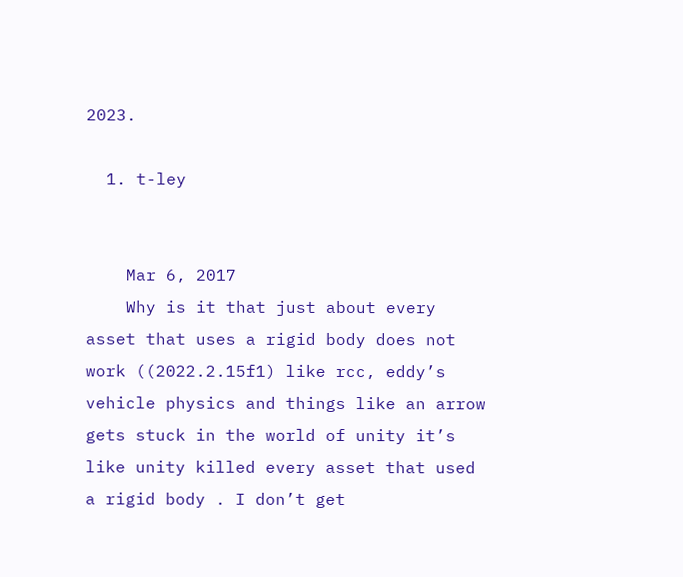2023.

  1. t-ley


    Mar 6, 2017
    Why is it that just about every asset that uses a rigid body does not work ((2022.2.15f1) like rcc, eddy’s vehicle physics and things like an arrow gets stuck in the world of unity it’s like unity killed every asset that used a rigid body . I don’t get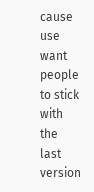cause use want people to stick with the last version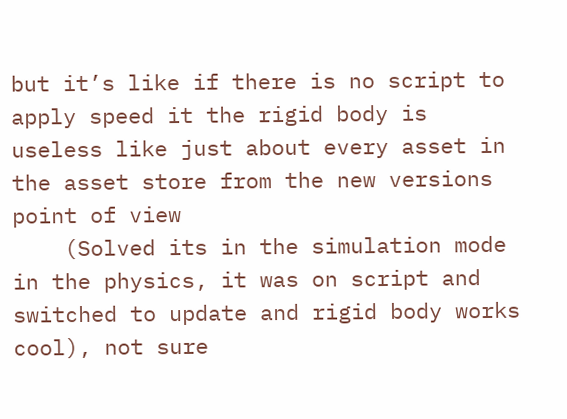but it’s like if there is no script to apply speed it the rigid body is useless like just about every asset in the asset store from the new versions point of view
    (Solved its in the simulation mode in the physics, it was on script and switched to update and rigid body works cool), not sure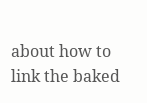about how to link the baked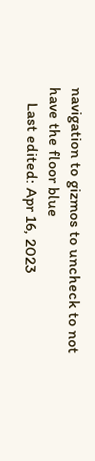navigation to gizmos to uncheck to not have the floor blue
    Last edited: Apr 16, 2023